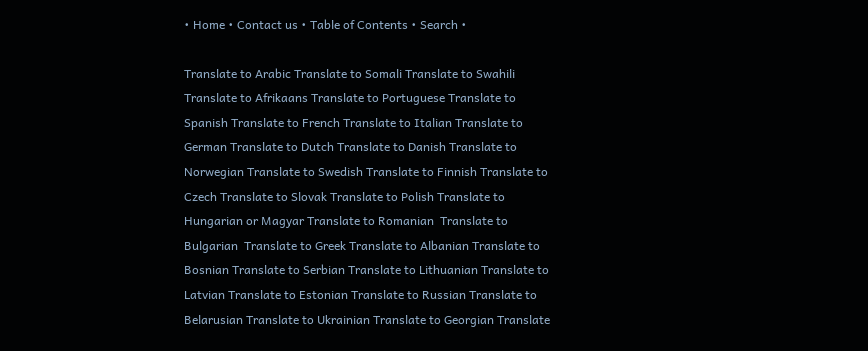• Home • Contact us • Table of Contents • Search •

Translate to Arabic Translate to Somali Translate to Swahili Translate to Afrikaans Translate to Portuguese Translate to Spanish Translate to French Translate to Italian Translate to German Translate to Dutch Translate to Danish Translate to Norwegian Translate to Swedish Translate to Finnish Translate to Czech Translate to Slovak Translate to Polish Translate to Hungarian or Magyar Translate to Romanian  Translate to Bulgarian  Translate to Greek Translate to Albanian Translate to Bosnian Translate to Serbian Translate to Lithuanian Translate to Latvian Translate to Estonian Translate to Russian Translate to Belarusian Translate to Ukrainian Translate to Georgian Translate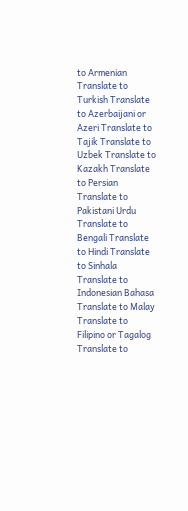to Armenian Translate to Turkish Translate to Azerbaijani or Azeri Translate to Tajik Translate to Uzbek Translate to Kazakh Translate to Persian Translate to Pakistani Urdu Translate to Bengali Translate to Hindi Translate to Sinhala Translate to Indonesian Bahasa Translate to Malay Translate to Filipino or Tagalog Translate to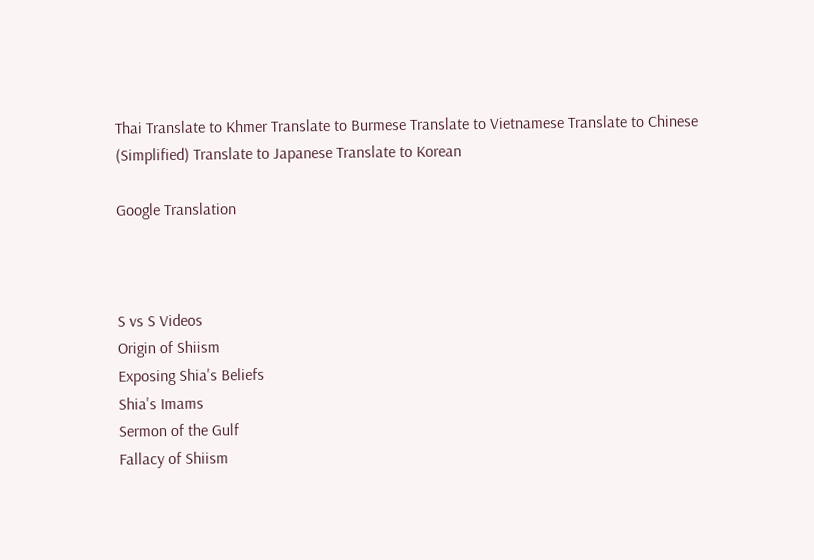Thai Translate to Khmer Translate to Burmese Translate to Vietnamese Translate to Chinese (Simplified) Translate to Japanese Translate to Korean

Google Translation



S vs S Videos
Origin of Shiism
Exposing Shia's Beliefs
Shia's Imams
Sermon of the Gulf
Fallacy of Shiism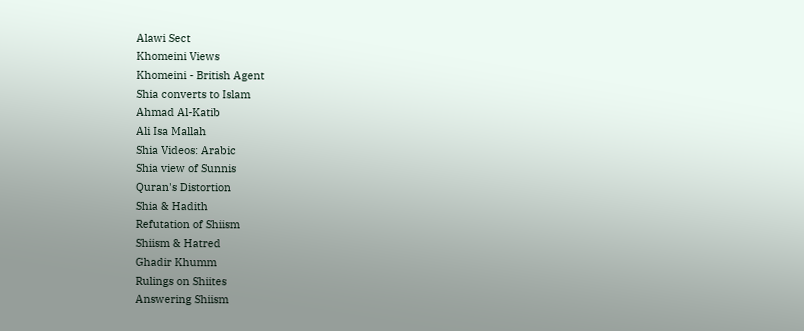Alawi Sect
Khomeini Views
Khomeini - British Agent
Shia converts to Islam
Ahmad Al-Katib
Ali Isa Mallah
Shia Videos: Arabic
Shia view of Sunnis
Quran's Distortion
Shia & Hadith
Refutation of Shiism
Shiism & Hatred
Ghadir Khumm
Rulings on Shiites
Answering Shiism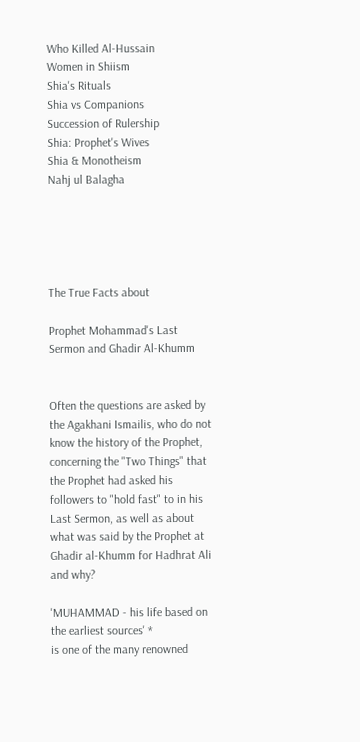Who Killed Al-Hussain
Women in Shiism
Shia's Rituals
Shia vs Companions
Succession of Rulership
Shia: Prophet's Wives
Shia & Monotheism
Nahj ul Balagha





The True Facts about

Prophet Mohammad's Last Sermon and Ghadir Al-Khumm


Often the questions are asked by the Agakhani Ismailis, who do not know the history of the Prophet, concerning the "Two Things" that the Prophet had asked his followers to "hold fast" to in his Last Sermon, as well as about what was said by the Prophet at Ghadir al-Khumm for Hadhrat Ali and why?

'MUHAMMAD - his life based on the earliest sources' *
is one of the many renowned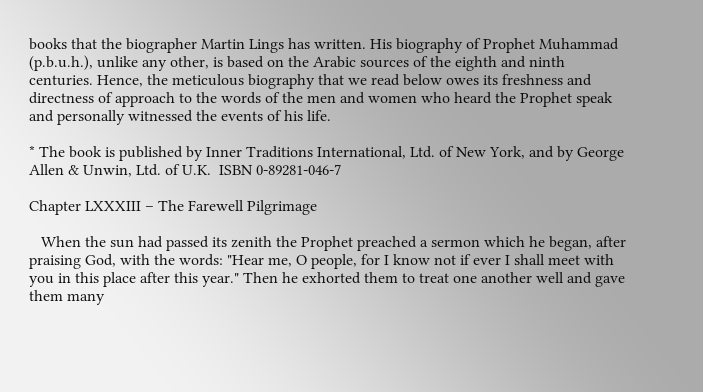books that the biographer Martin Lings has written. His biography of Prophet Muhammad (p.b.u.h.), unlike any other, is based on the Arabic sources of the eighth and ninth centuries. Hence, the meticulous biography that we read below owes its freshness and directness of approach to the words of the men and women who heard the Prophet speak and personally witnessed the events of his life.

* The book is published by Inner Traditions International, Ltd. of New York, and by George Allen & Unwin, Ltd. of U.K.  ISBN 0-89281-046-7

Chapter LXXXIII – The Farewell Pilgrimage

   When the sun had passed its zenith the Prophet preached a sermon which he began, after praising God, with the words: "Hear me, O people, for I know not if ever I shall meet with you in this place after this year." Then he exhorted them to treat one another well and gave them many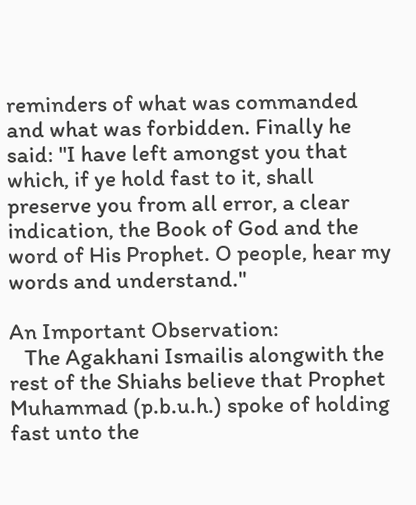reminders of what was commanded and what was forbidden. Finally he said: "I have left amongst you that which, if ye hold fast to it, shall preserve you from all error, a clear indication, the Book of God and the word of His Prophet. O people, hear my words and understand."

An Important Observation:
   The Agakhani Ismailis alongwith the rest of the Shiahs believe that Prophet Muhammad (p.b.u.h.) spoke of holding fast unto the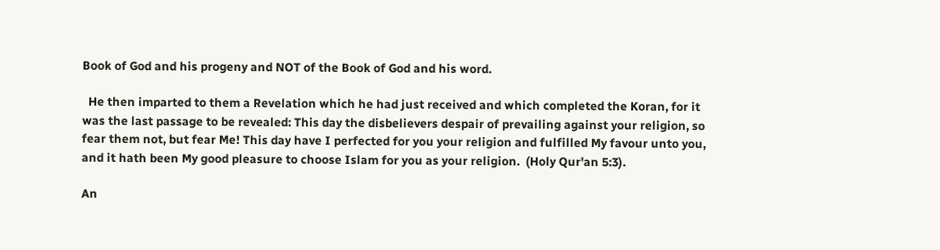Book of God and his progeny and NOT of the Book of God and his word.

  He then imparted to them a Revelation which he had just received and which completed the Koran, for it was the last passage to be revealed: This day the disbelievers despair of prevailing against your religion, so fear them not, but fear Me! This day have I perfected for you your religion and fulfilled My favour unto you, and it hath been My good pleasure to choose Islam for you as your religion.  (Holy Qur'an 5:3).

An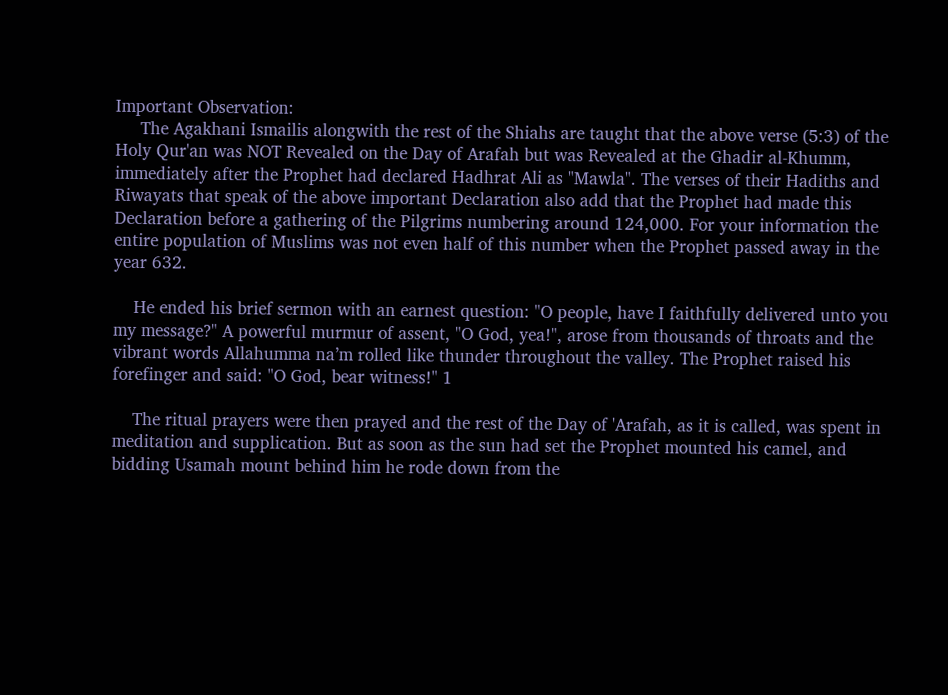Important Observation:
     The Agakhani Ismailis alongwith the rest of the Shiahs are taught that the above verse (5:3) of the Holy Qur'an was NOT Revealed on the Day of Arafah but was Revealed at the Ghadir al-Khumm, immediately after the Prophet had declared Hadhrat Ali as "Mawla". The verses of their Hadiths and Riwayats that speak of the above important Declaration also add that the Prophet had made this Declaration before a gathering of the Pilgrims numbering around 124,000. For your information the entire population of Muslims was not even half of this number when the Prophet passed away in the year 632.

    He ended his brief sermon with an earnest question: "O people, have I faithfully delivered unto you my message?" A powerful murmur of assent, "O God, yea!", arose from thousands of throats and the vibrant words Allahumma na’m rolled like thunder throughout the valley. The Prophet raised his forefinger and said: "O God, bear witness!" 1

    The ritual prayers were then prayed and the rest of the Day of 'Arafah, as it is called, was spent in meditation and supplication. But as soon as the sun had set the Prophet mounted his camel, and bidding Usamah mount behind him he rode down from the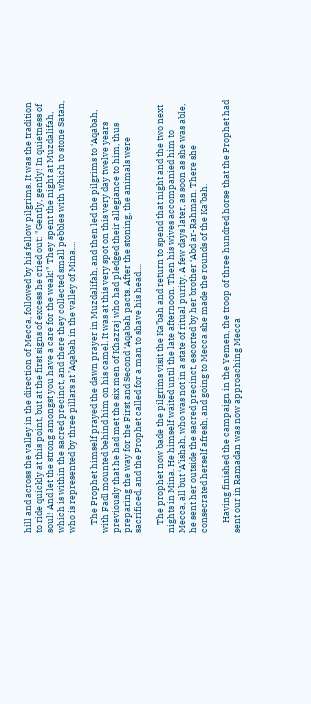hill and across the valley in the direction of Mecca, followed by his fellow pilgrims. It was the tradition to ride quickly at this point, but at the first signs of excess he cried out: "Gently, gently! In quietness of soul! And let the strong amongst you have a care for the weak!" They spent the night at Muzdalifah, which is within the sacred precinct, and there they collected small pebbles with which to stone Satan, who is represented by three pillars at ’Aqabah in the valley of Mina....

    The Prophet himself prayed the dawn prayer in Muzdalifah, and then led the pilgrims to ‘Aqabah, with Fadl mounted behind him on his camel. It was at this very spot on this very day twelve years previously that he had met the six men of Khazraj who had pledged their allegiance to him, thus preparing the way for the First and Second ‘Aqabah pacts. After the stoning, the animals were sacrificed, and the Prophet called for a man to shave his head....

    The prophet now bade the pilgrims visit the Ka’bah and return to spend that night and the two next nights in Mina. He himself waited until the late afternoon. Then his wives accompanied him to Mecca, all but ‘A’ishah, who was not in a state of ritual purity. A few days later, as soon as she was able, he sent her outside the sacred precinct, escorted by her brother ‘Abd ar-Rahman. There she consecrated herself afresh, and going to Mecca she made the rounds of the Ka’bah.

     Having finished the campaign in the Yemen, the troop of three hundred horse that the Prophet had sent our in Ramadan was now approaching Mecca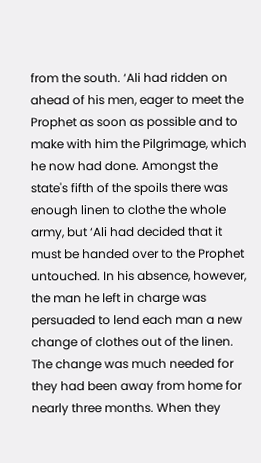from the south. ‘Ali had ridden on ahead of his men, eager to meet the Prophet as soon as possible and to make with him the Pilgrimage, which he now had done. Amongst the state's fifth of the spoils there was enough linen to clothe the whole army, but ‘Ali had decided that it must be handed over to the Prophet untouched. In his absence, however, the man he left in charge was persuaded to lend each man a new change of clothes out of the linen. The change was much needed for they had been away from home for nearly three months. When they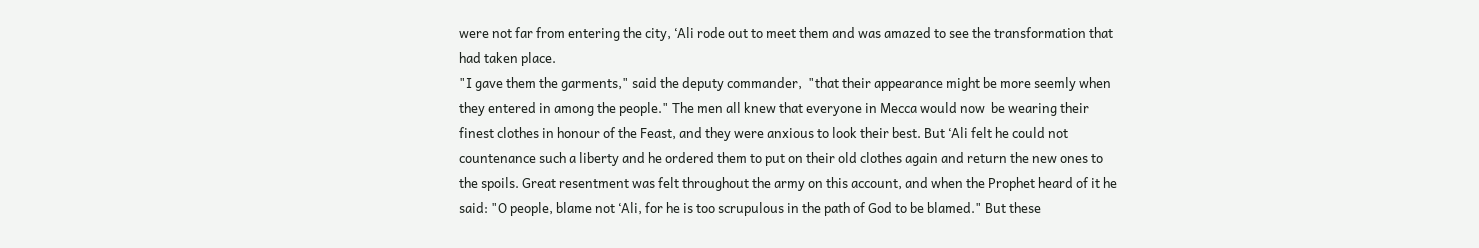were not far from entering the city, ‘Ali rode out to meet them and was amazed to see the transformation that had taken place.
"I gave them the garments," said the deputy commander,  "that their appearance might be more seemly when they entered in among the people." The men all knew that everyone in Mecca would now  be wearing their finest clothes in honour of the Feast, and they were anxious to look their best. But ‘Ali felt he could not countenance such a liberty and he ordered them to put on their old clothes again and return the new ones to the spoils. Great resentment was felt throughout the army on this account, and when the Prophet heard of it he said: "O people, blame not ‘Ali, for he is too scrupulous in the path of God to be blamed." But these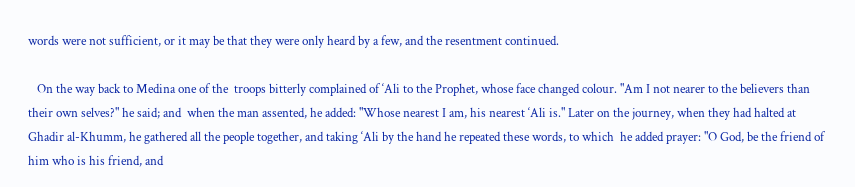words were not sufficient, or it may be that they were only heard by a few, and the resentment continued.

   On the way back to Medina one of the  troops bitterly complained of ‘Ali to the Prophet, whose face changed colour. "Am I not nearer to the believers than their own selves?" he said; and  when the man assented, he added: "Whose nearest I am, his nearest ‘Ali is." Later on the journey, when they had halted at Ghadir al-Khumm, he gathered all the people together, and taking ‘Ali by the hand he repeated these words, to which  he added prayer: "O God, be the friend of him who is his friend, and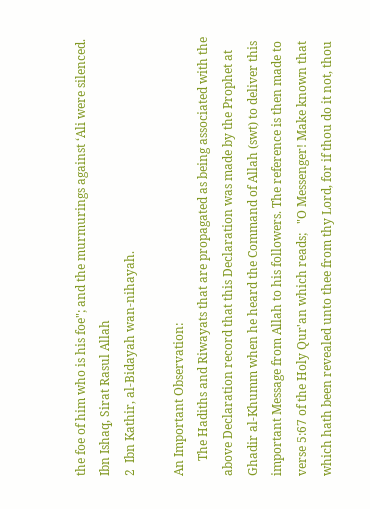the foe of him who is his foe"; and the murmurings against ‘Ali were silenced.
Ibn Ishaq, Sirat Rasul Allah
2  Ibn Kathir, al-Bidayah wan-nihayah.

An Important Observation:
     The Hadiths and Riwayats that are propagated as being associated with the above Declaration record that this Declaration was made by the Prophet at Ghadir al-Khumm when he heard the Command of Allah (swt) to deliver this important Message from Allah to his followers. The reference is then made to verse 5:67 of the Holy Qur'an which reads;   "O Messenger! Make known that which hath been revealed unto thee from thy Lord, for if thou do it not, thou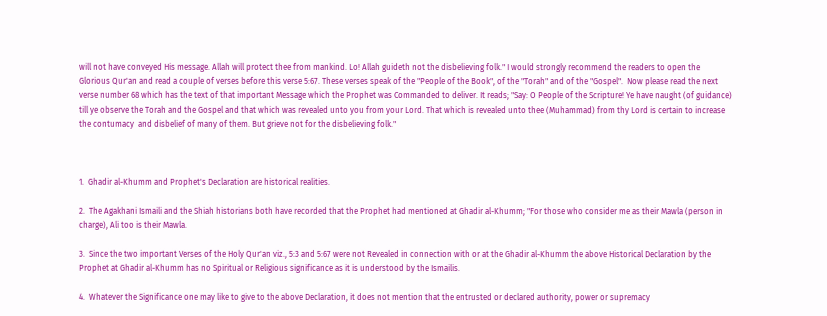will not have conveyed His message. Allah will protect thee from mankind. Lo! Allah guideth not the disbelieving folk." I would strongly recommend the readers to open the Glorious Qur'an and read a couple of verses before this verse 5:67. These verses speak of the "People of the Book", of the "Torah" and of the "Gospel".  Now please read the next verse number 68 which has the text of that important Message which the Prophet was Commanded to deliver. It reads; "Say: O People of the Scripture! Ye have naught (of guidance) till ye observe the Torah and the Gospel and that which was revealed unto you from your Lord. That which is revealed unto thee (Muhammad) from thy Lord is certain to increase the contumacy  and disbelief of many of them. But grieve not for the disbelieving folk."



1.  Ghadir al-Khumm and Prophet's Declaration are historical realities.

2.  The Agakhani Ismaili and the Shiah historians both have recorded that the Prophet had mentioned at Ghadir al-Khumm; "For those who consider me as their Mawla (person in charge), Ali too is their Mawla.

3.  Since the two important Verses of the Holy Qur'an viz., 5:3 and 5:67 were not Revealed in connection with or at the Ghadir al-Khumm the above Historical Declaration by the Prophet at Ghadir al-Khumm has no Spiritual or Religious significance as it is understood by the Ismailis.

4.  Whatever the Significance one may like to give to the above Declaration, it does not mention that the entrusted or declared authority, power or supremacy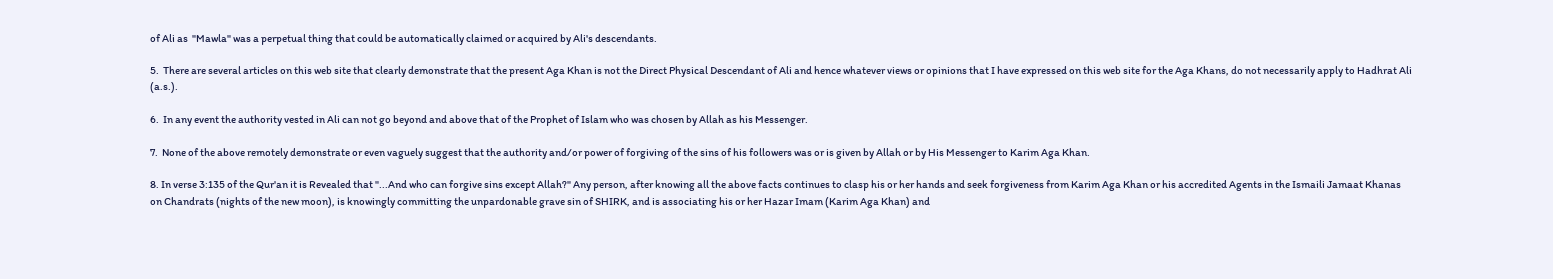of Ali as  "Mawla" was a perpetual thing that could be automatically claimed or acquired by Ali's descendants.

5.  There are several articles on this web site that clearly demonstrate that the present Aga Khan is not the Direct Physical Descendant of Ali and hence whatever views or opinions that I have expressed on this web site for the Aga Khans, do not necessarily apply to Hadhrat Ali (a.s.).

6.  In any event the authority vested in Ali can not go beyond and above that of the Prophet of Islam who was chosen by Allah as his Messenger.

7.  None of the above remotely demonstrate or even vaguely suggest that the authority and/or power of forgiving of the sins of his followers was or is given by Allah or by His Messenger to Karim Aga Khan.

8. In verse 3:135 of the Qur'an it is Revealed that "...And who can forgive sins except Allah?" Any person, after knowing all the above facts continues to clasp his or her hands and seek forgiveness from Karim Aga Khan or his accredited Agents in the Ismaili Jamaat Khanas on Chandrats (nights of the new moon), is knowingly committing the unpardonable grave sin of SHIRK, and is associating his or her Hazar Imam (Karim Aga Khan) and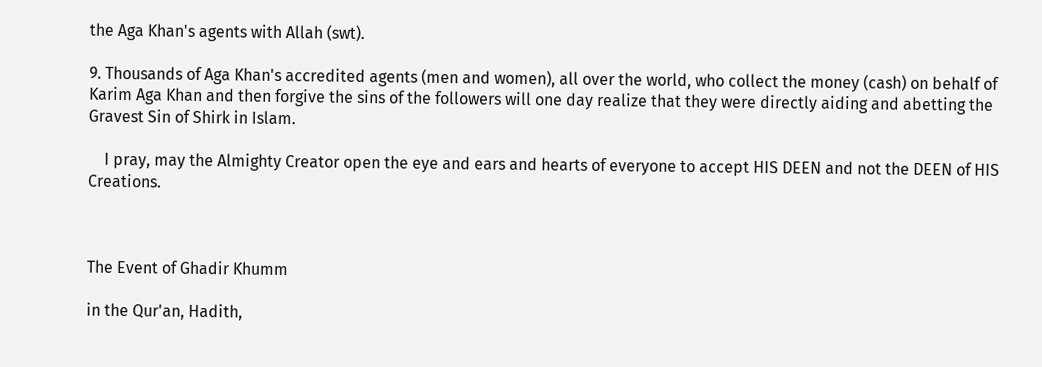the Aga Khan's agents with Allah (swt).

9. Thousands of Aga Khan's accredited agents (men and women), all over the world, who collect the money (cash) on behalf of Karim Aga Khan and then forgive the sins of the followers will one day realize that they were directly aiding and abetting the Gravest Sin of Shirk in Islam.

    I pray, may the Almighty Creator open the eye and ears and hearts of everyone to accept HIS DEEN and not the DEEN of HIS Creations.



The Event of Ghadir Khumm

in the Qur'an, Hadith,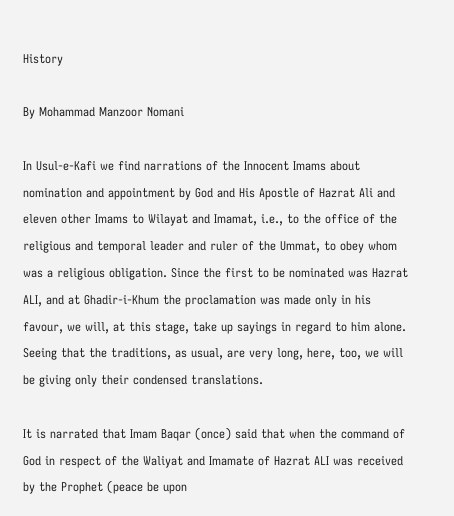History

By Mohammad Manzoor Nomani

In Usul-e-Kafi we find narrations of the Innocent Imams about nomination and appointment by God and His Apostle of Hazrat Ali and eleven other Imams to Wilayat and Imamat, i.e., to the office of the religious and temporal leader and ruler of the Ummat, to obey whom was a religious obligation. Since the first to be nominated was Hazrat ALI, and at Ghadir-i-Khum the proclamation was made only in his favour, we will, at this stage, take up sayings in regard to him alone. Seeing that the traditions, as usual, are very long, here, too, we will be giving only their condensed translations.

It is narrated that Imam Baqar (once) said that when the command of God in respect of the Waliyat and Imamate of Hazrat ALI was received by the Prophet (peace be upon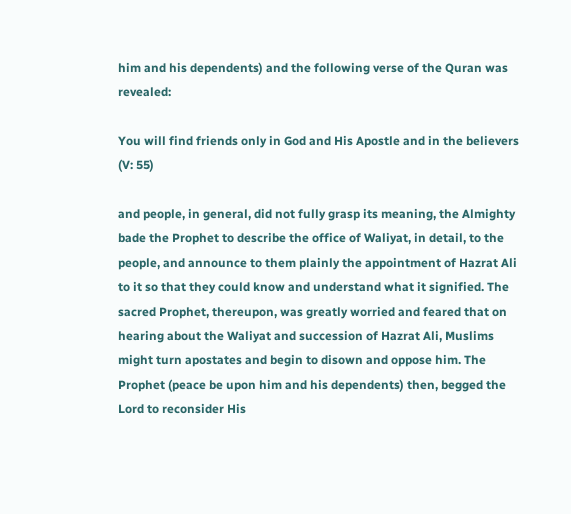him and his dependents) and the following verse of the Quran was revealed:

You will find friends only in God and His Apostle and in the believers (V: 55)

and people, in general, did not fully grasp its meaning, the Almighty bade the Prophet to describe the office of Waliyat, in detail, to the people, and announce to them plainly the appointment of Hazrat Ali to it so that they could know and understand what it signified. The sacred Prophet, thereupon, was greatly worried and feared that on hearing about the Waliyat and succession of Hazrat Ali, Muslims might turn apostates and begin to disown and oppose him. The Prophet (peace be upon him and his dependents) then, begged the Lord to reconsider His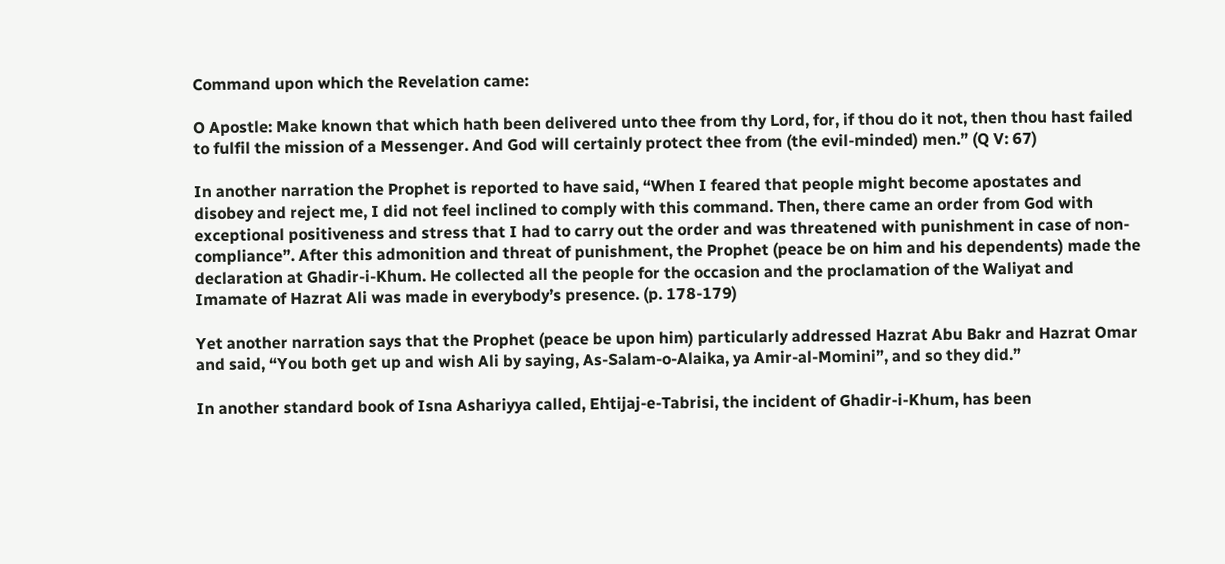Command upon which the Revelation came:

O Apostle: Make known that which hath been delivered unto thee from thy Lord, for, if thou do it not, then thou hast failed to fulfil the mission of a Messenger. And God will certainly protect thee from (the evil-minded) men.” (Q V: 67)

In another narration the Prophet is reported to have said, “When I feared that people might become apostates and disobey and reject me, I did not feel inclined to comply with this command. Then, there came an order from God with exceptional positiveness and stress that I had to carry out the order and was threatened with punishment in case of non-compliance”. After this admonition and threat of punishment, the Prophet (peace be on him and his dependents) made the declaration at Ghadir-i-Khum. He collected all the people for the occasion and the proclamation of the Waliyat and Imamate of Hazrat Ali was made in everybody’s presence. (p. 178-179)

Yet another narration says that the Prophet (peace be upon him) particularly addressed Hazrat Abu Bakr and Hazrat Omar and said, “You both get up and wish Ali by saying, As-Salam-o-Alaika, ya Amir-al-Momini”, and so they did.”

In another standard book of Isna Ashariyya called, Ehtijaj-e-Tabrisi, the incident of Ghadir-i-Khum, has been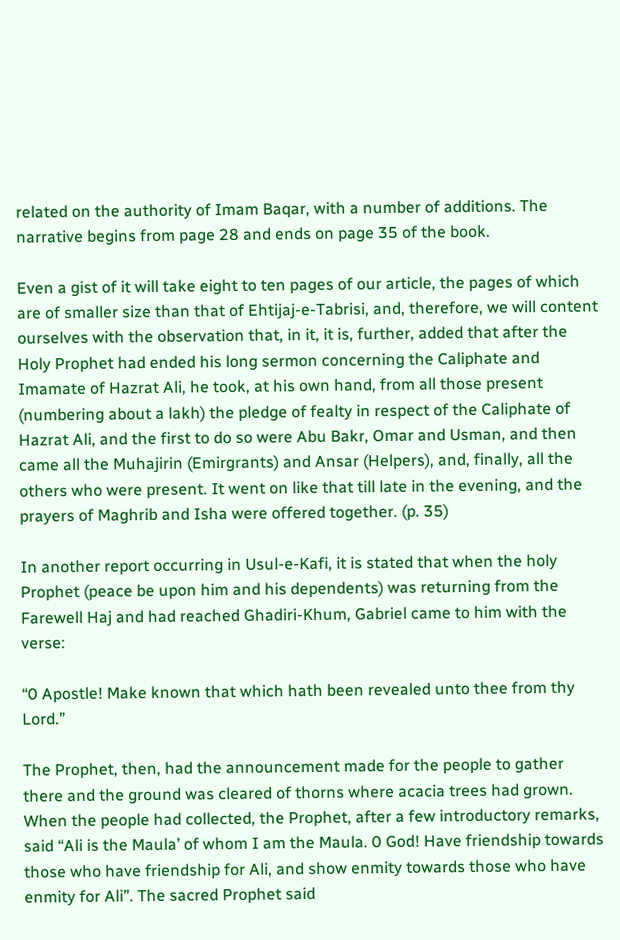related on the authority of Imam Baqar, with a number of additions. The narrative begins from page 28 and ends on page 35 of the book.

Even a gist of it will take eight to ten pages of our article, the pages of which are of smaller size than that of Ehtijaj-e-Tabrisi, and, therefore, we will content ourselves with the observation that, in it, it is, further, added that after the Holy Prophet had ended his long sermon concerning the Caliphate and Imamate of Hazrat Ali, he took, at his own hand, from all those present (numbering about a lakh) the pledge of fealty in respect of the Caliphate of Hazrat Ali, and the first to do so were Abu Bakr, Omar and Usman, and then came all the Muhajirin (Emirgrants) and Ansar (Helpers), and, finally, all the others who were present. It went on like that till late in the evening, and the prayers of Maghrib and Isha were offered together. (p. 35)

In another report occurring in Usul-e-Kafi, it is stated that when the holy Prophet (peace be upon him and his dependents) was returning from the Farewell Haj and had reached Ghadiri-Khum, Gabriel came to him with the verse:

“0 Apostle! Make known that which hath been revealed unto thee from thy Lord.”

The Prophet, then, had the announcement made for the people to gather there and the ground was cleared of thorns where acacia trees had grown. When the people had collected, the Prophet, after a few introductory remarks, said “Ali is the Maula’ of whom I am the Maula. 0 God! Have friendship towards those who have friendship for Ali, and show enmity towards those who have enmity for Ali”. The sacred Prophet said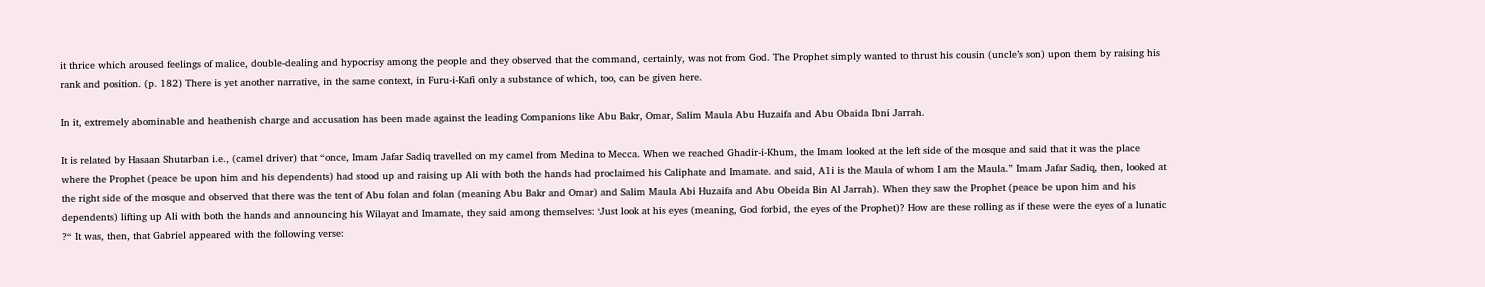it thrice which aroused feelings of malice, double-dealing and hypocrisy among the people and they observed that the command, certainly, was not from God. The Prophet simply wanted to thrust his cousin (uncle’s son) upon them by raising his rank and position. (p. 182) There is yet another narrative, in the same context, in Furu-i-Kafi only a substance of which, too, can be given here.

In it, extremely abominable and heathenish charge and accusation has been made against the leading Companions like Abu Bakr, Omar, Salim Maula Abu Huzaifa and Abu Obaida Ibni Jarrah.

It is related by Hasaan Shutarban i.e., (camel driver) that “once, Imam Jafar Sadiq travelled on my camel from Medina to Mecca. When we reached Ghadir-i-Khum, the Imam looked at the left side of the mosque and said that it was the place where the Prophet (peace be upon him and his dependents) had stood up and raising up Ali with both the hands had proclaimed his Caliphate and Imamate. and said, A1i is the Maula of whom I am the Maula.” Imam Jafar Sadiq, then, looked at the right side of the mosque and observed that there was the tent of Abu folan and folan (meaning Abu Bakr and Omar) and Salim Maula Abi Huzaifa and Abu Obeida Bin Al Jarrah). When they saw the Prophet (peace be upon him and his dependents) lifting up Ali with both the hands and announcing his Wilayat and Imamate, they said among themselves: ‘Just look at his eyes (meaning, God forbid, the eyes of the Prophet)? How are these rolling as if these were the eyes of a lunatic ?“ It was, then, that Gabriel appeared with the following verse: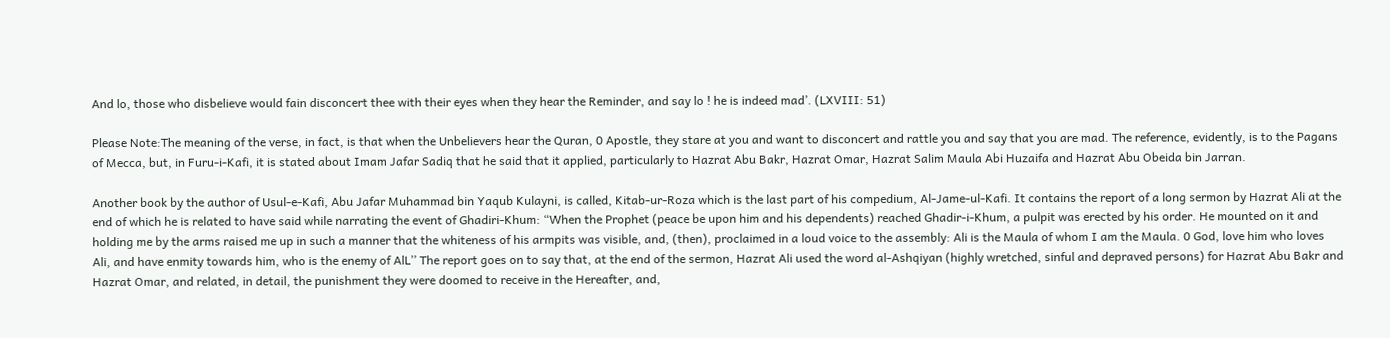And lo, those who disbelieve would fain disconcert thee with their eyes when they hear the Reminder, and say lo ! he is indeed mad’. (LXVIII: 51)

Please Note:The meaning of the verse, in fact, is that when the Unbelievers hear the Quran, 0 Apostle, they stare at you and want to disconcert and rattle you and say that you are mad. The reference, evidently, is to the Pagans of Mecca, but, in Furu-i-Kafi, it is stated about Imam Jafar Sadiq that he said that it applied, particularly to Hazrat Abu Bakr, Hazrat Omar, Hazrat Salim Maula Abi Huzaifa and Hazrat Abu Obeida bin Jarran.

Another book by the author of Usul-e-Kafi, Abu Jafar Muhammad bin Yaqub Kulayni, is called, Kitab-ur-Roza which is the last part of his compedium, Al-Jame-ul-Kafi. It contains the report of a long sermon by Hazrat Ali at the end of which he is related to have said while narrating the event of Ghadiri-Khum: “When the Prophet (peace be upon him and his dependents) reached Ghadir-i-Khum, a pulpit was erected by his order. He mounted on it and holding me by the arms raised me up in such a manner that the whiteness of his armpits was visible, and, (then), proclaimed in a loud voice to the assembly: Ali is the Maula of whom I am the Maula. 0 God, love him who loves Ali, and have enmity towards him, who is the enemy of AlL’’ The report goes on to say that, at the end of the sermon, Hazrat Ali used the word al-Ashqiyan (highly wretched, sinful and depraved persons) for Hazrat Abu Bakr and Hazrat Omar, and related, in detail, the punishment they were doomed to receive in the Hereafter, and,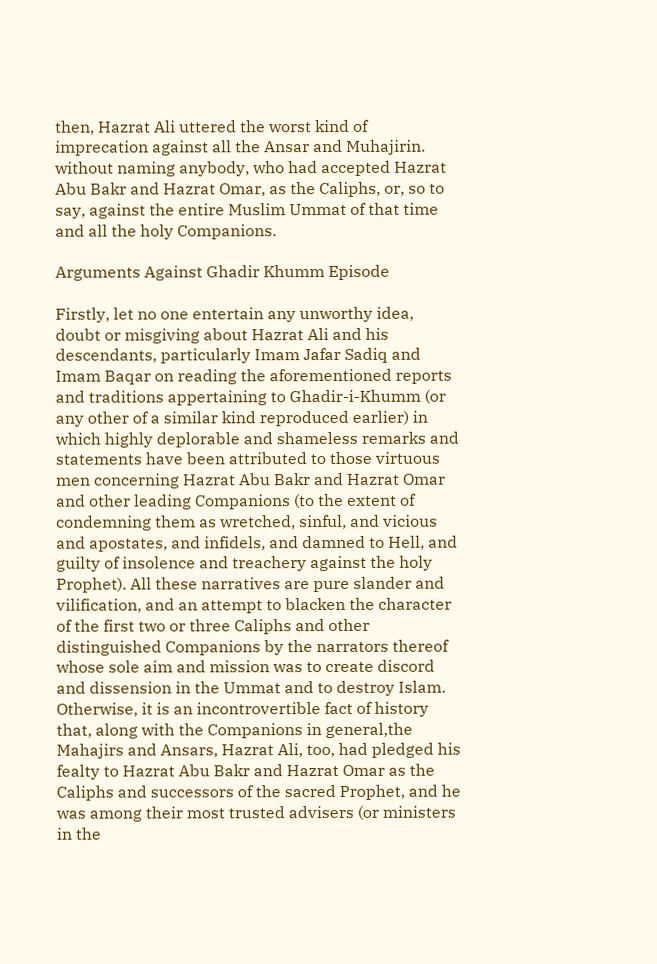then, Hazrat Ali uttered the worst kind of imprecation against all the Ansar and Muhajirin. without naming anybody, who had accepted Hazrat Abu Bakr and Hazrat Omar, as the Caliphs, or, so to say, against the entire Muslim Ummat of that time and all the holy Companions.

Arguments Against Ghadir Khumm Episode

Firstly, let no one entertain any unworthy idea, doubt or misgiving about Hazrat Ali and his descendants, particularly Imam Jafar Sadiq and Imam Baqar on reading the aforementioned reports and traditions appertaining to Ghadir-i-Khumm (or any other of a similar kind reproduced earlier) in which highly deplorable and shameless remarks and statements have been attributed to those virtuous men concerning Hazrat Abu Bakr and Hazrat Omar and other leading Companions (to the extent of condemning them as wretched, sinful, and vicious and apostates, and infidels, and damned to Hell, and guilty of insolence and treachery against the holy Prophet). All these narratives are pure slander and vilification, and an attempt to blacken the character of the first two or three Caliphs and other distinguished Companions by the narrators thereof whose sole aim and mission was to create discord and dissension in the Ummat and to destroy Islam. Otherwise, it is an incontrovertible fact of history that, along with the Companions in general,the Mahajirs and Ansars, Hazrat Ali, too, had pledged his fealty to Hazrat Abu Bakr and Hazrat Omar as the Caliphs and successors of the sacred Prophet, and he was among their most trusted advisers (or ministers in the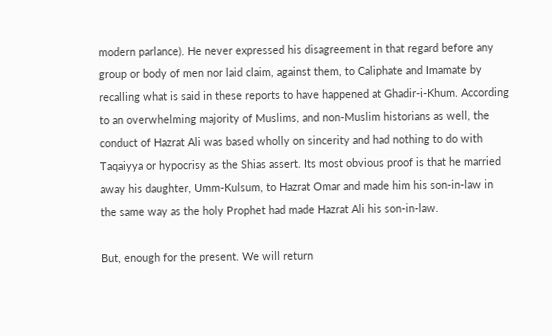modern parlance). He never expressed his disagreement in that regard before any group or body of men nor laid claim, against them, to Caliphate and Imamate by recalling what is said in these reports to have happened at Ghadir-i-Khum. According to an overwhelming majority of Muslims, and non-Muslim historians as well, the conduct of Hazrat Ali was based wholly on sincerity and had nothing to do with Taqaiyya or hypocrisy as the Shias assert. Its most obvious proof is that he married away his daughter, Umm-Kulsum, to Hazrat Omar and made him his son-in-law in the same way as the holy Prophet had made Hazrat Ali his son-in-law.

But, enough for the present. We will return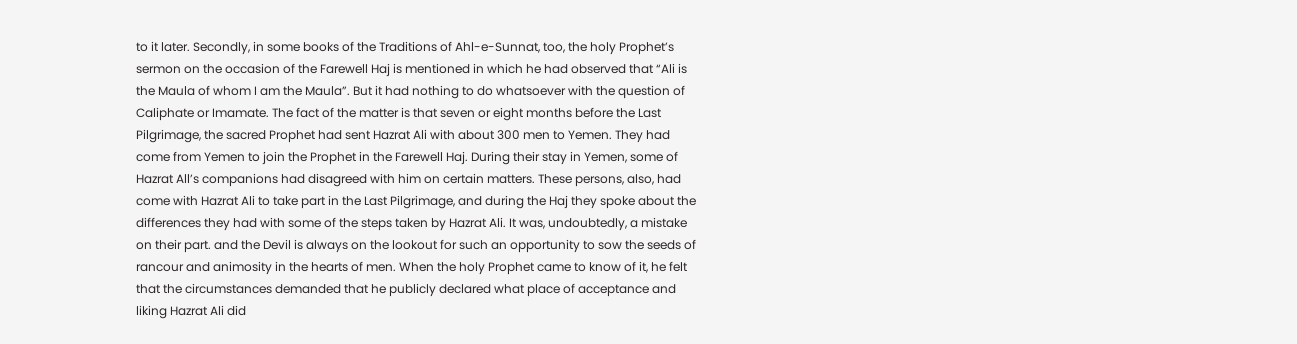to it later. Secondly, in some books of the Traditions of Ahl-e-Sunnat, too, the holy Prophet’s sermon on the occasion of the Farewell Haj is mentioned in which he had observed that “Ali is the Maula of whom I am the Maula”. But it had nothing to do whatsoever with the question of Caliphate or Imamate. The fact of the matter is that seven or eight months before the Last Pilgrimage, the sacred Prophet had sent Hazrat Ali with about 300 men to Yemen. They had come from Yemen to join the Prophet in the Farewell Haj. During their stay in Yemen, some of Hazrat All’s companions had disagreed with him on certain matters. These persons, also, had come with Hazrat Ali to take part in the Last Pilgrimage, and during the Haj they spoke about the differences they had with some of the steps taken by Hazrat Ali. It was, undoubtedly, a mistake on their part. and the Devil is always on the lookout for such an opportunity to sow the seeds of rancour and animosity in the hearts of men. When the holy Prophet came to know of it, he felt that the circumstances demanded that he publicly declared what place of acceptance and liking Hazrat Ali did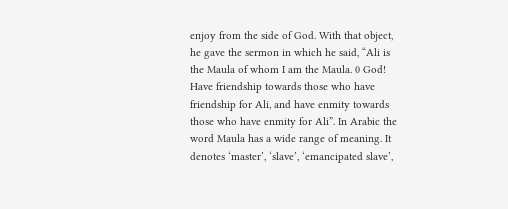enjoy from the side of God. With that object, he gave the sermon in which he said, “Ali is the Maula of whom I am the Maula. 0 God! Have friendship towards those who have friendship for Ali, and have enmity towards those who have enmity for Ali”. In Arabic the word Maula has a wide range of meaning. It denotes ‘master’, ‘slave’, ‘emancipated slave’,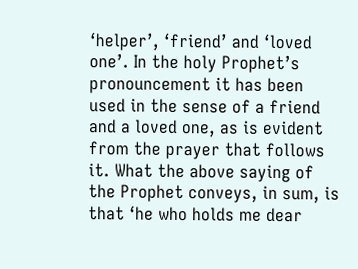‘helper’, ‘friend’ and ‘loved one’. In the holy Prophet’s pronouncement it has been used in the sense of a friend and a loved one, as is evident from the prayer that follows it. What the above saying of the Prophet conveys, in sum, is that ‘he who holds me dear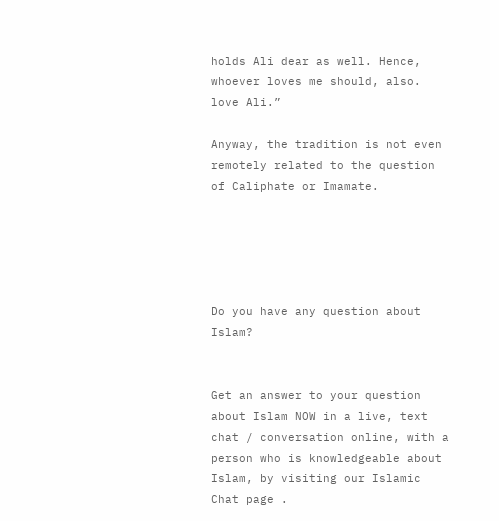holds Ali dear as well. Hence, whoever loves me should, also. love Ali.”

Anyway, the tradition is not even remotely related to the question of Caliphate or Imamate.





Do you have any question about Islam?


Get an answer to your question about Islam NOW in a live, text chat / conversation online, with a person who is knowledgeable about Islam, by visiting our Islamic Chat page .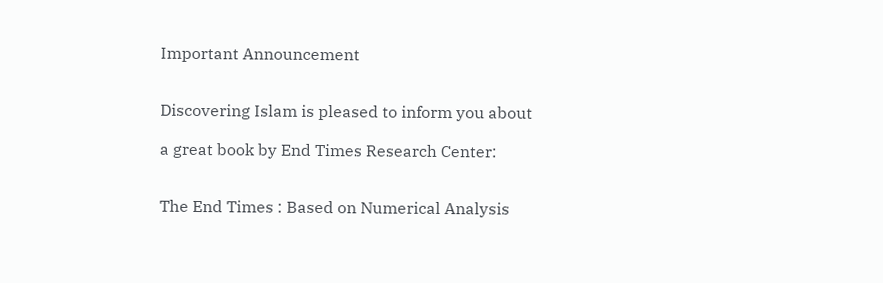Important Announcement


Discovering Islam is pleased to inform you about

a great book by End Times Research Center:


The End Times : Based on Numerical Analysis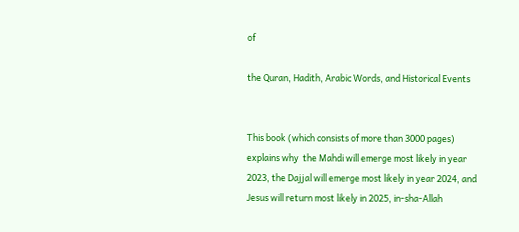of

the Quran, Hadith, Arabic Words, and Historical Events


This book (which consists of more than 3000 pages) explains why  the Mahdi will emerge most likely in year 2023, the Dajjal will emerge most likely in year 2024, and Jesus will return most likely in 2025, in-sha-Allah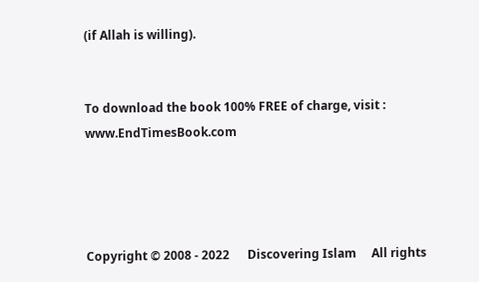(if Allah is willing).


To download the book 100% FREE of charge, visit : www.EndTimesBook.com




Copyright © 2008 - 2022      Discovering Islam     All rights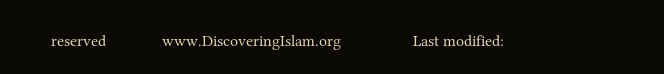reserved              www.DiscoveringIslam.org                  Last modified: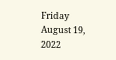Friday August 19, 2022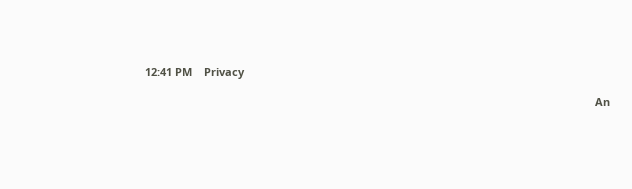12:41 PM    Privacy

                                                                                                                                                      An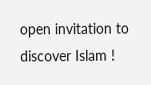open invitation to discover Islam !